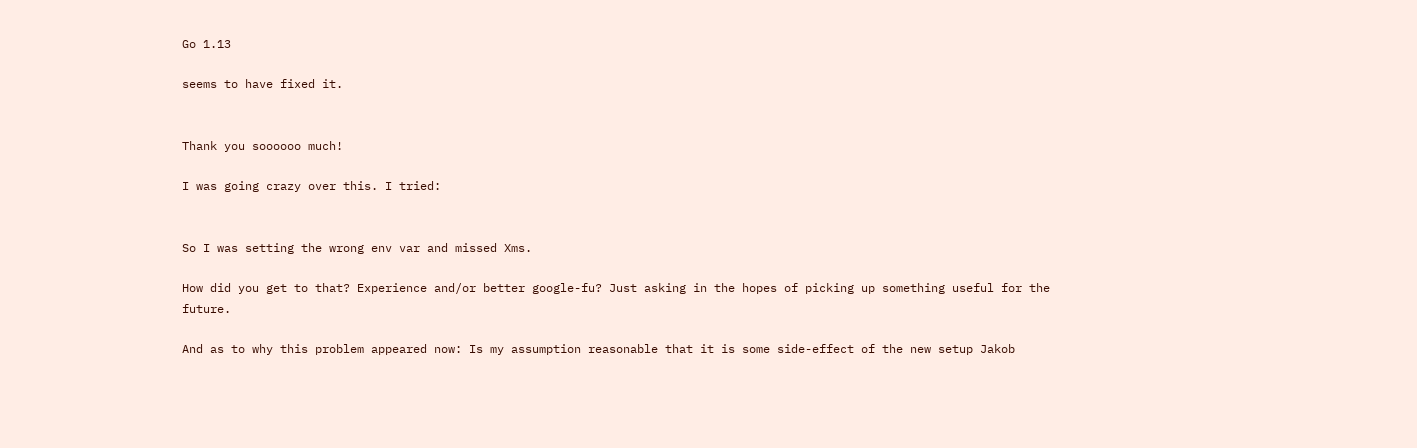Go 1.13

seems to have fixed it.


Thank you soooooo much!

I was going crazy over this. I tried:


So I was setting the wrong env var and missed Xms.

How did you get to that? Experience and/or better google-fu? Just asking in the hopes of picking up something useful for the future.

And as to why this problem appeared now: Is my assumption reasonable that it is some side-effect of the new setup Jakob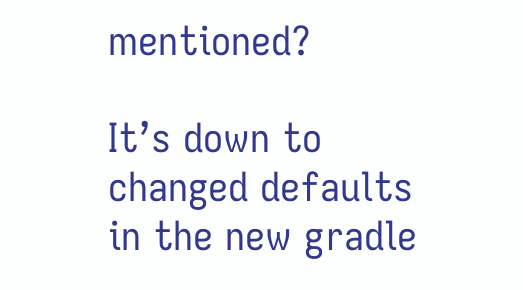mentioned?

It’s down to changed defaults in the new gradle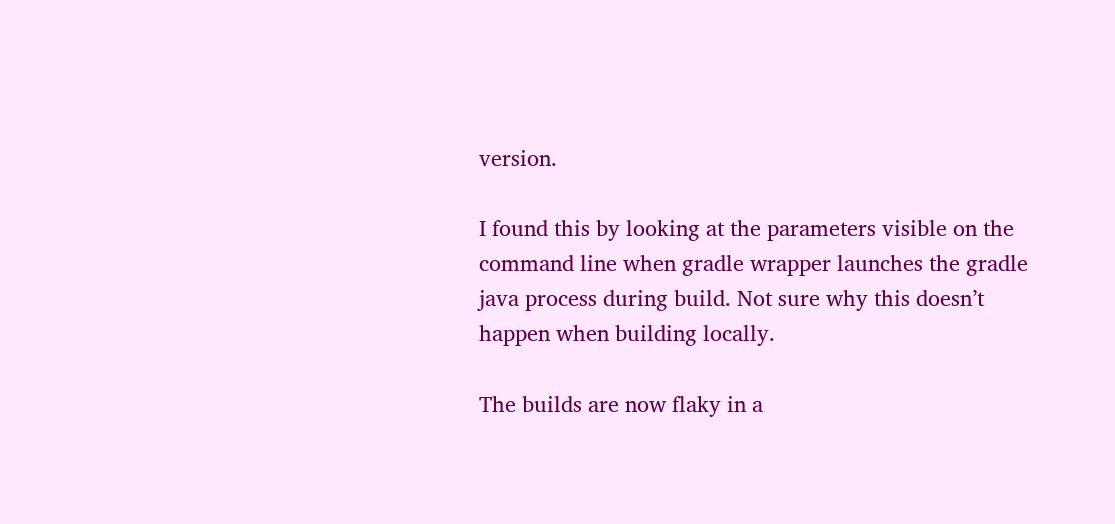version.

I found this by looking at the parameters visible on the command line when gradle wrapper launches the gradle java process during build. Not sure why this doesn’t happen when building locally.

The builds are now flaky in a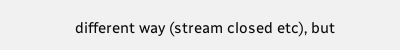different way (stream closed etc), but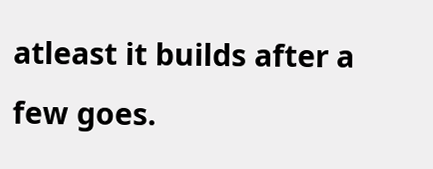atleast it builds after a few goes.